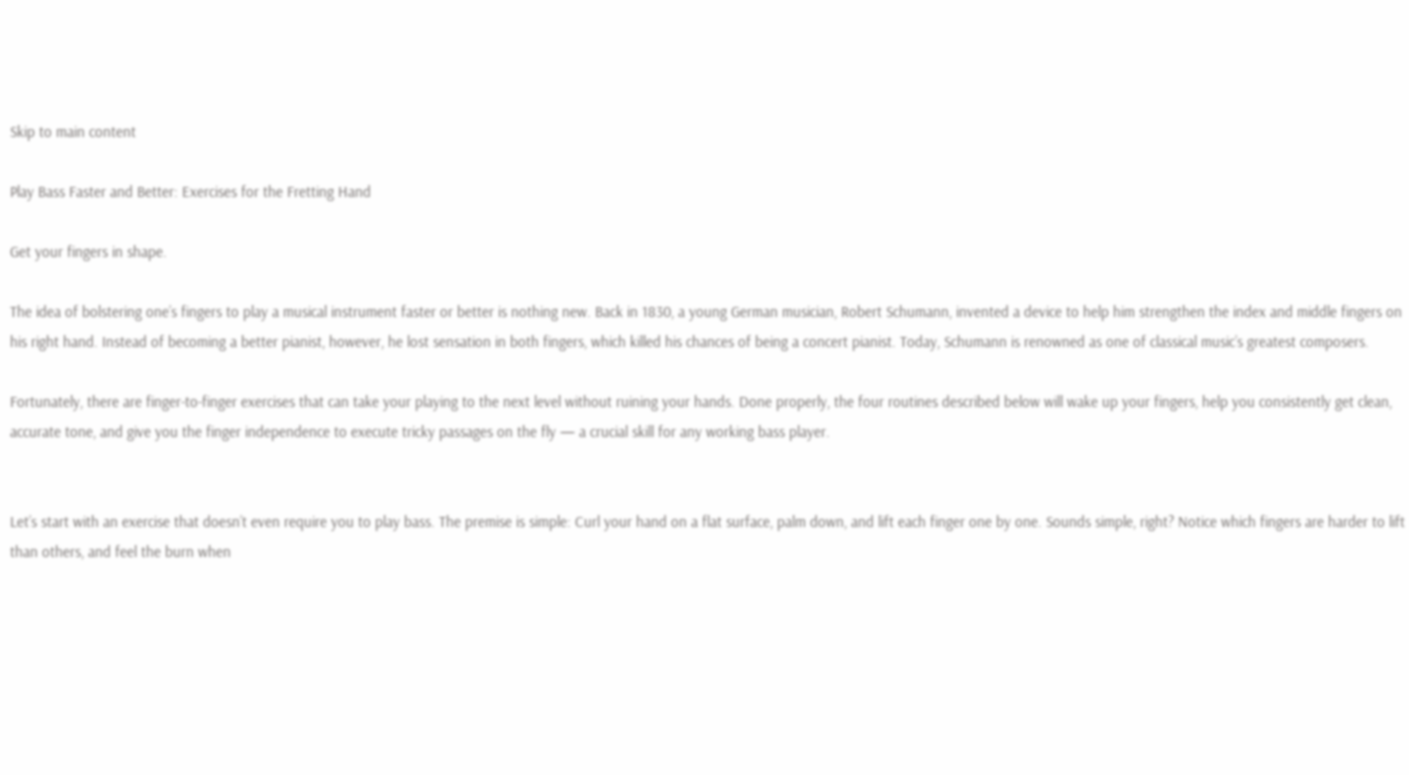Skip to main content

Play Bass Faster and Better: Exercises for the Fretting Hand

Get your fingers in shape.

The idea of bolstering one’s fingers to play a musical instrument faster or better is nothing new. Back in 1830, a young German musician, Robert Schumann, invented a device to help him strengthen the index and middle fingers on his right hand. Instead of becoming a better pianist, however, he lost sensation in both fingers, which killed his chances of being a concert pianist. Today, Schumann is renowned as one of classical music’s greatest composers.

Fortunately, there are finger-to-finger exercises that can take your playing to the next level without ruining your hands. Done properly, the four routines described below will wake up your fingers, help you consistently get clean, accurate tone, and give you the finger independence to execute tricky passages on the fly — a crucial skill for any working bass player.


Let’s start with an exercise that doesn’t even require you to play bass. The premise is simple: Curl your hand on a flat surface, palm down, and lift each finger one by one. Sounds simple, right? Notice which fingers are harder to lift than others, and feel the burn when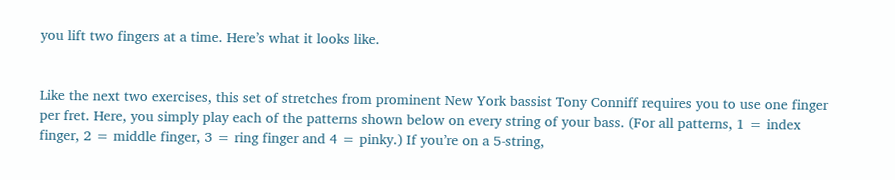you lift two fingers at a time. Here’s what it looks like.


Like the next two exercises, this set of stretches from prominent New York bassist Tony Conniff requires you to use one finger per fret. Here, you simply play each of the patterns shown below on every string of your bass. (For all patterns, 1 = index finger, 2 = middle finger, 3 = ring finger and 4 = pinky.) If you’re on a 5-string,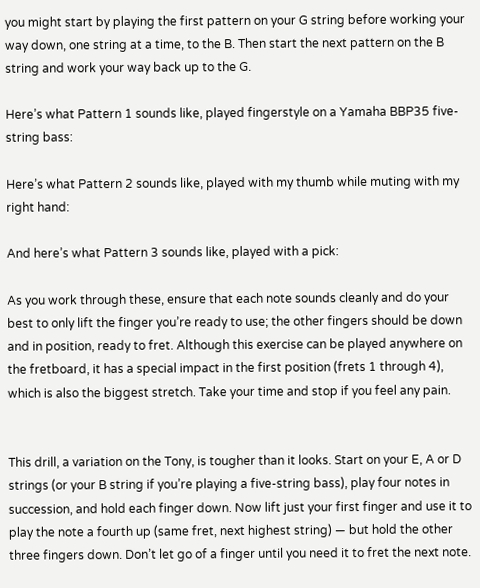you might start by playing the first pattern on your G string before working your way down, one string at a time, to the B. Then start the next pattern on the B string and work your way back up to the G.

Here’s what Pattern 1 sounds like, played fingerstyle on a Yamaha BBP35 five-string bass:

Here’s what Pattern 2 sounds like, played with my thumb while muting with my right hand:

And here’s what Pattern 3 sounds like, played with a pick:

As you work through these, ensure that each note sounds cleanly and do your best to only lift the finger you’re ready to use; the other fingers should be down and in position, ready to fret. Although this exercise can be played anywhere on the fretboard, it has a special impact in the first position (frets 1 through 4), which is also the biggest stretch. Take your time and stop if you feel any pain.


This drill, a variation on the Tony, is tougher than it looks. Start on your E, A or D strings (or your B string if you’re playing a five-string bass), play four notes in succession, and hold each finger down. Now lift just your first finger and use it to play the note a fourth up (same fret, next highest string) — but hold the other three fingers down. Don’t let go of a finger until you need it to fret the next note.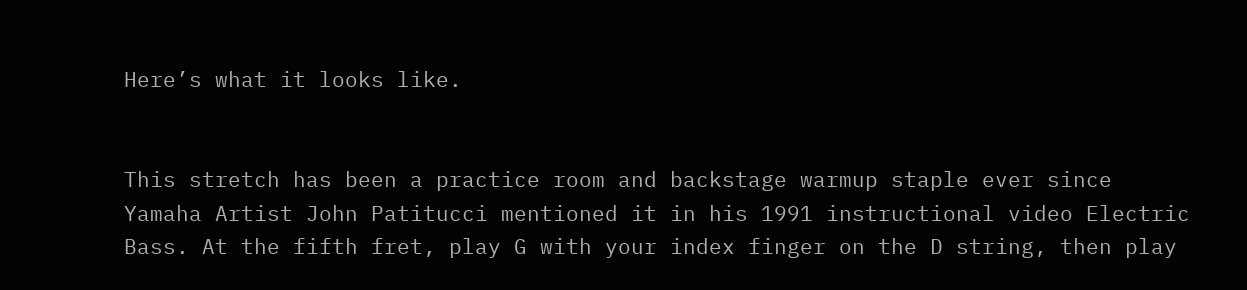Here’s what it looks like.


This stretch has been a practice room and backstage warmup staple ever since Yamaha Artist John Patitucci mentioned it in his 1991 instructional video Electric Bass. At the fifth fret, play G with your index finger on the D string, then play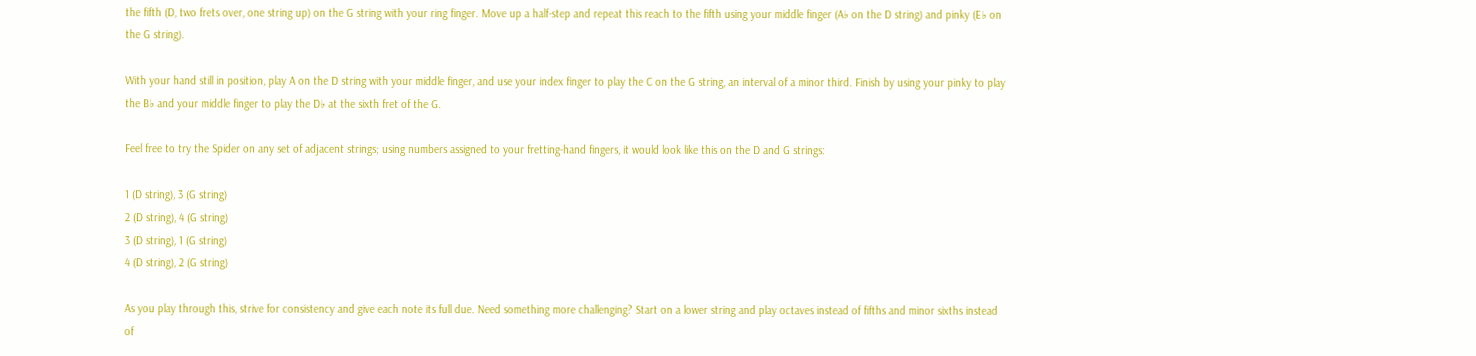the fifth (D, two frets over, one string up) on the G string with your ring finger. Move up a half-step and repeat this reach to the fifth using your middle finger (A♭ on the D string) and pinky (E♭ on the G string).

With your hand still in position, play A on the D string with your middle finger, and use your index finger to play the C on the G string, an interval of a minor third. Finish by using your pinky to play the B♭ and your middle finger to play the D♭ at the sixth fret of the G.

Feel free to try the Spider on any set of adjacent strings; using numbers assigned to your fretting-hand fingers, it would look like this on the D and G strings:

1 (D string), 3 (G string)
2 (D string), 4 (G string)
3 (D string), 1 (G string)
4 (D string), 2 (G string)

As you play through this, strive for consistency and give each note its full due. Need something more challenging? Start on a lower string and play octaves instead of fifths and minor sixths instead of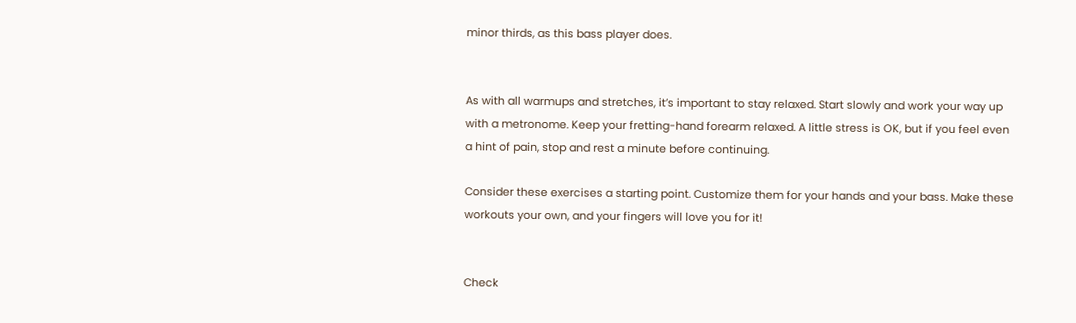minor thirds, as this bass player does.


As with all warmups and stretches, it’s important to stay relaxed. Start slowly and work your way up with a metronome. Keep your fretting-hand forearm relaxed. A little stress is OK, but if you feel even a hint of pain, stop and rest a minute before continuing.

Consider these exercises a starting point. Customize them for your hands and your bass. Make these workouts your own, and your fingers will love you for it!


Check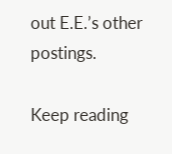out E.E.’s other postings.

Keep reading